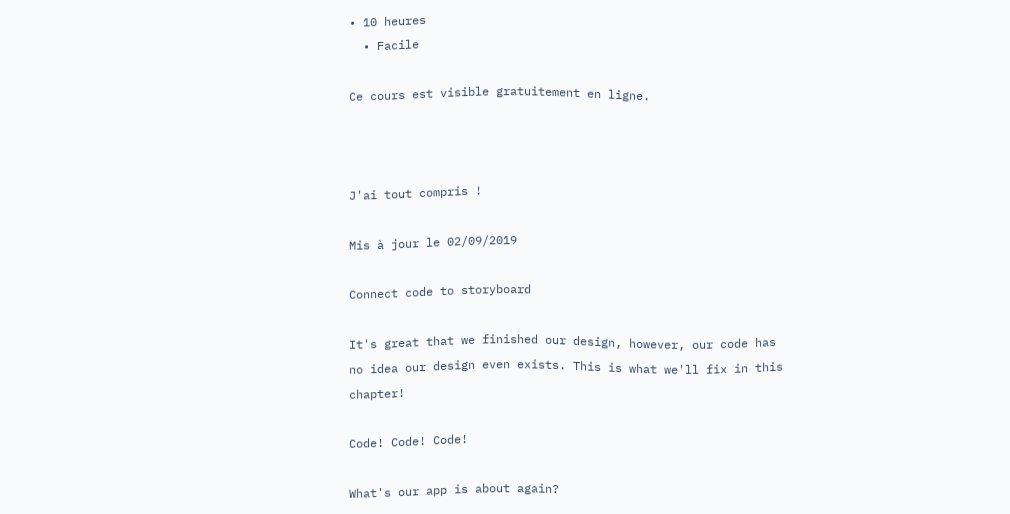• 10 heures
  • Facile

Ce cours est visible gratuitement en ligne.



J'ai tout compris !

Mis à jour le 02/09/2019

Connect code to storyboard

It's great that we finished our design, however, our code has no idea our design even exists. This is what we'll fix in this chapter!

Code! Code! Code!

What's our app is about again?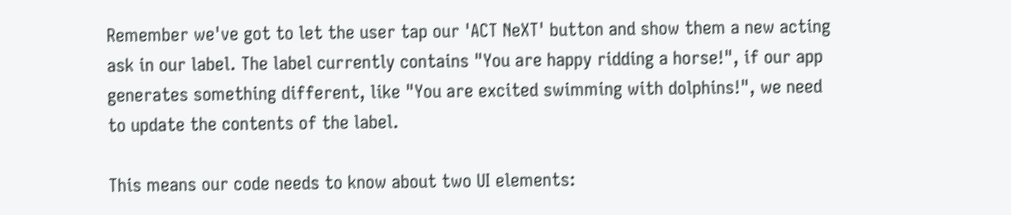Remember we've got to let the user tap our 'ACT NeXT' button and show them a new acting ask in our label. The label currently contains "You are happy ridding a horse!", if our app generates something different, like "You are excited swimming with dolphins!", we need to update the contents of the label.

This means our code needs to know about two UI elements: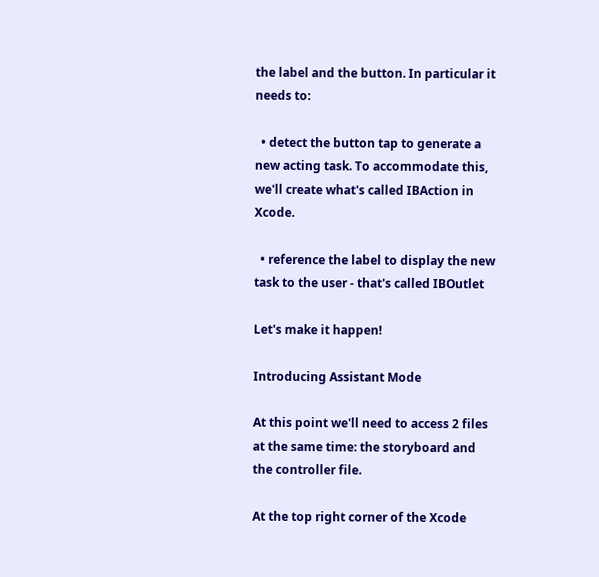the label and the button. In particular it needs to:

  • detect the button tap to generate a new acting task. To accommodate this, we'll create what's called IBAction in Xcode.

  • reference the label to display the new task to the user - that's called IBOutlet

Let's make it happen!

Introducing Assistant Mode

At this point we'll need to access 2 files at the same time: the storyboard and the controller file.

At the top right corner of the Xcode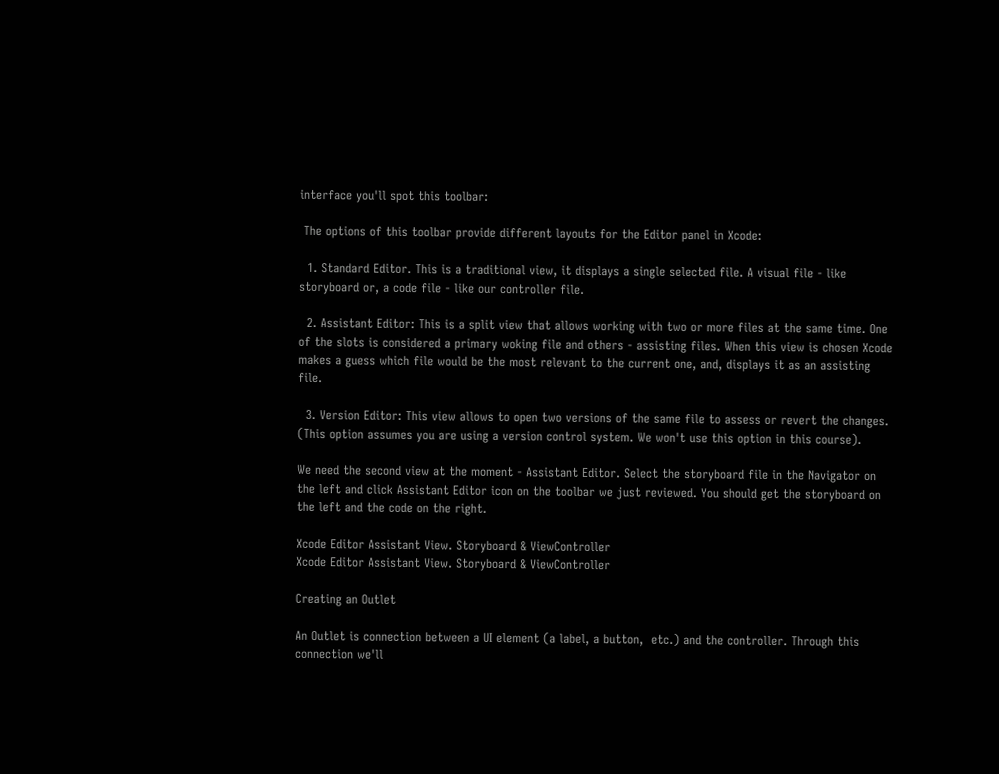interface you'll spot this toolbar:

 The options of this toolbar provide different layouts for the Editor panel in Xcode:

  1. Standard Editor. This is a traditional view, it displays a single selected file. A visual file - like storyboard or, a code file - like our controller file.

  2. Assistant Editor: This is a split view that allows working with two or more files at the same time. One of the slots is considered a primary woking file and others - assisting files. When this view is chosen Xcode makes a guess which file would be the most relevant to the current one, and, displays it as an assisting file.

  3. Version Editor: This view allows to open two versions of the same file to assess or revert the changes. (This option assumes you are using a version control system. We won't use this option in this course).

We need the second view at the moment - Assistant Editor. Select the storyboard file in the Navigator on the left and click Assistant Editor icon on the toolbar we just reviewed. You should get the storyboard on the left and the code on the right.

Xcode Editor Assistant View. Storyboard & ViewController
Xcode Editor Assistant View. Storyboard & ViewController

Creating an Outlet

An Outlet is connection between a UI element (a label, a button,  etc.) and the controller. Through this connection we'll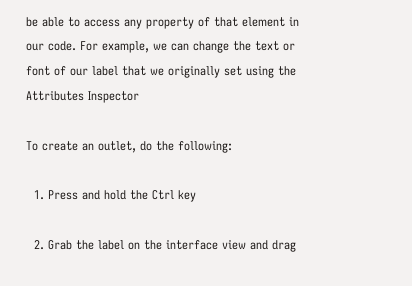be able to access any property of that element in our code. For example, we can change the text or font of our label that we originally set using the Attributes Inspector

To create an outlet, do the following:

  1. Press and hold the Ctrl key

  2. Grab the label on the interface view and drag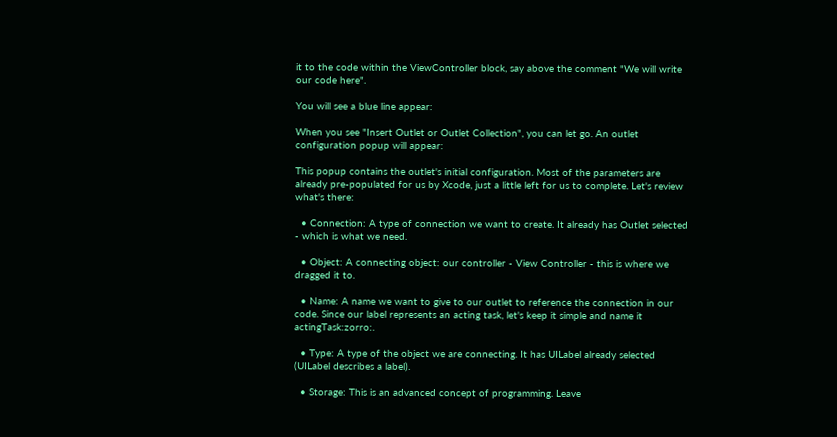it to the code within the ViewController block, say above the comment "We will write our code here".

You will see a blue line appear:

When you see "Insert Outlet or Outlet Collection", you can let go. An outlet configuration popup will appear:

This popup contains the outlet's initial configuration. Most of the parameters are already pre-populated for us by Xcode, just a little left for us to complete. Let's review what's there:

  • Connection: A type of connection we want to create. It already has Outlet selected - which is what we need.

  • Object: A connecting object: our controller - View Controller - this is where we dragged it to.

  • Name: A name we want to give to our outlet to reference the connection in our code. Since our label represents an acting task, let's keep it simple and name it  actingTask:zorro:.

  • Type: A type of the object we are connecting. It has UILabel already selected (UILabel describes a label).

  • Storage: This is an advanced concept of programming. Leave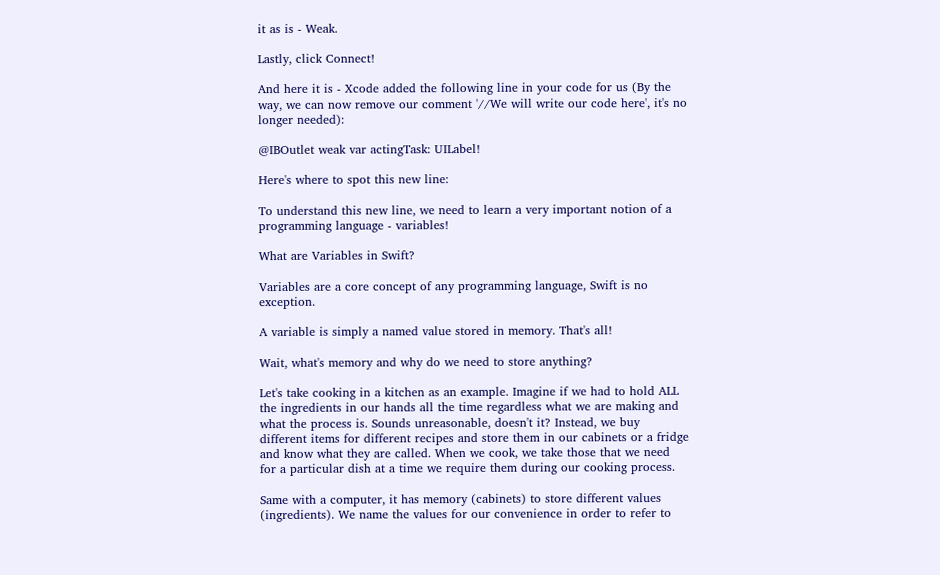it as is - Weak.

Lastly, click Connect!

And here it is - Xcode added the following line in your code for us (By the way, we can now remove our comment '//We will write our code here', it's no longer needed):

@IBOutlet weak var actingTask: UILabel!

Here's where to spot this new line:

To understand this new line, we need to learn a very important notion of a programming language - variables!

What are Variables in Swift?

Variables are a core concept of any programming language, Swift is no exception.

A variable is simply a named value stored in memory. That's all!

Wait, what's memory and why do we need to store anything?

Let's take cooking in a kitchen as an example. Imagine if we had to hold ALL the ingredients in our hands all the time regardless what we are making and what the process is. Sounds unreasonable, doesn't it? Instead, we buy different items for different recipes and store them in our cabinets or a fridge and know what they are called. When we cook, we take those that we need for a particular dish at a time we require them during our cooking process.

Same with a computer, it has memory (cabinets) to store different values (ingredients). We name the values for our convenience in order to refer to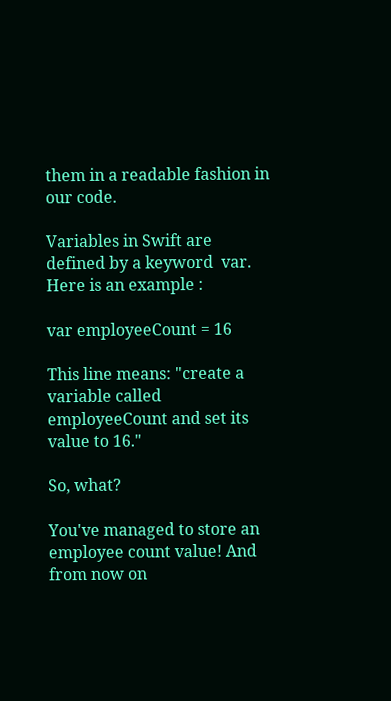them in a readable fashion in our code.

Variables in Swift are defined by a keyword  var. Here is an example :

var employeeCount = 16

This line means: "create a variable called employeeCount and set its value to 16."

So, what?

You've managed to store an employee count value! And from now on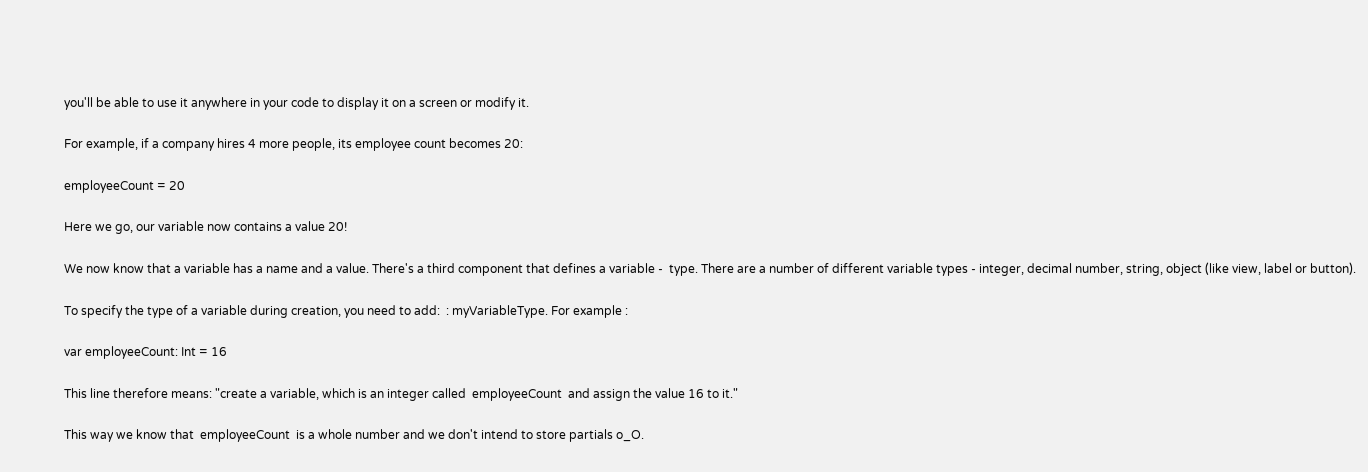you'll be able to use it anywhere in your code to display it on a screen or modify it.

For example, if a company hires 4 more people, its employee count becomes 20:

employeeCount = 20

Here we go, our variable now contains a value 20!

We now know that a variable has a name and a value. There's a third component that defines a variable -  type. There are a number of different variable types - integer, decimal number, string, object (like view, label or button).

To specify the type of a variable during creation, you need to add:  : myVariableType. For example :

var employeeCount: Int = 16

This line therefore means: "create a variable, which is an integer called  employeeCount  and assign the value 16 to it."

This way we know that  employeeCount  is a whole number and we don't intend to store partials o_O.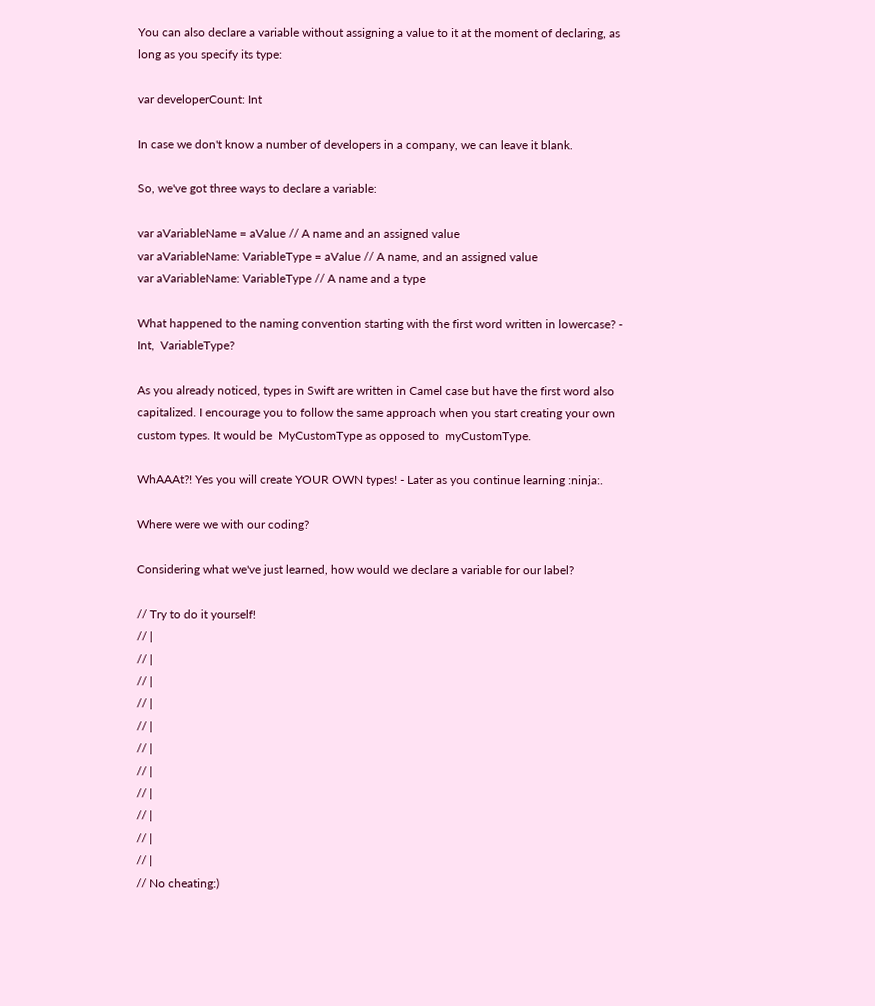You can also declare a variable without assigning a value to it at the moment of declaring, as long as you specify its type:

var developerCount: Int

In case we don't know a number of developers in a company, we can leave it blank.

So, we've got three ways to declare a variable:

var aVariableName = aValue // A name and an assigned value
var aVariableName: VariableType = aValue // A name, and an assigned value
var aVariableName: VariableType // A name and a type

What happened to the naming convention starting with the first word written in lowercase? -  Int,  VariableType?

As you already noticed, types in Swift are written in Camel case but have the first word also capitalized. I encourage you to follow the same approach when you start creating your own custom types. It would be  MyCustomType as opposed to  myCustomType.

WhAAAt?! Yes you will create YOUR OWN types! - Later as you continue learning :ninja:.

Where were we with our coding?

Considering what we've just learned, how would we declare a variable for our label?

// Try to do it yourself!
// |
// |
// |
// |
// |
// |
// |
// |
// |
// |
// |
// No cheating:)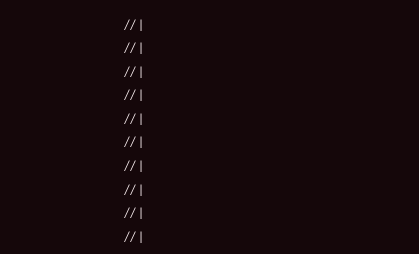// |
// |
// |
// |
// |
// |
// |
// |
// |
// |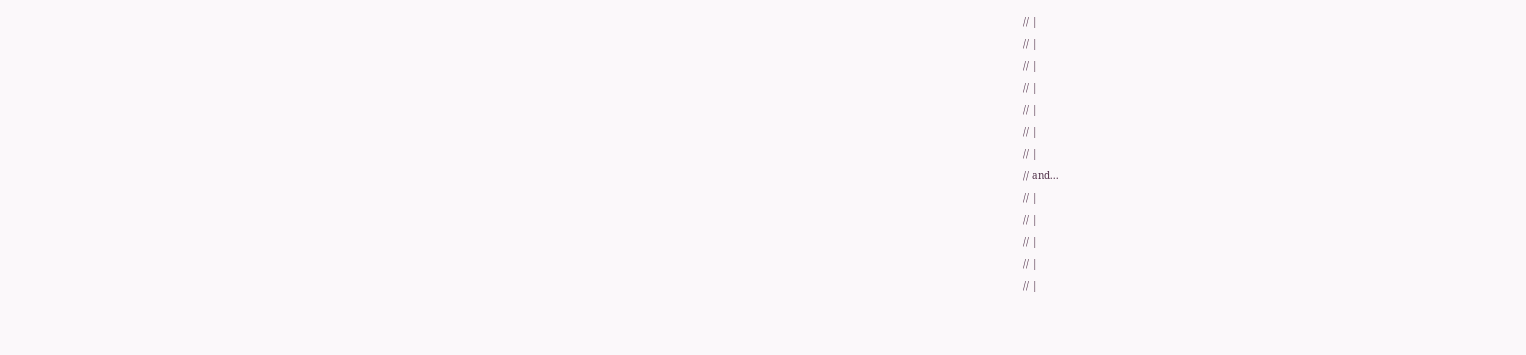// |
// |
// |
// |
// |
// |
// |
// and...
// |
// |
// |
// |
// |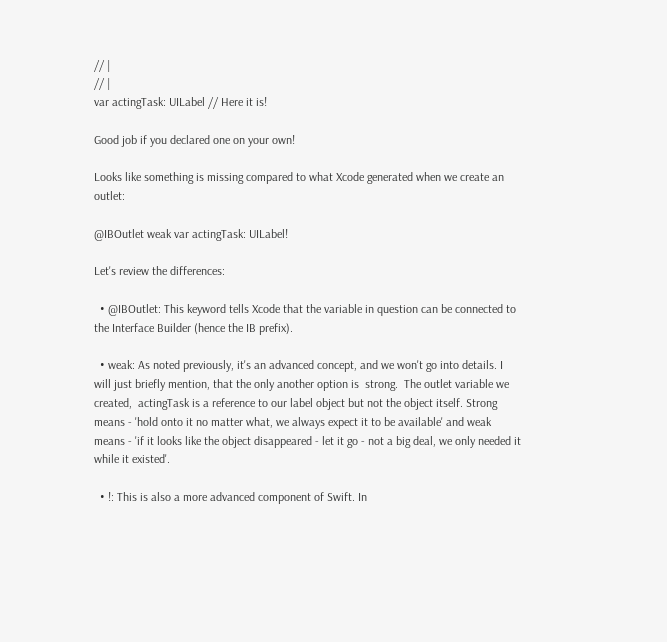// |
// |
var actingTask: UILabel // Here it is!

Good job if you declared one on your own!

Looks like something is missing compared to what Xcode generated when we create an outlet:

@IBOutlet weak var actingTask: UILabel!

Let's review the differences:

  • @IBOutlet: This keyword tells Xcode that the variable in question can be connected to the Interface Builder (hence the IB prefix).

  • weak: As noted previously, it's an advanced concept, and we won't go into details. I will just briefly mention, that the only another option is  strong.  The outlet variable we created,  actingTask is a reference to our label object but not the object itself. Strong means - 'hold onto it no matter what, we always expect it to be available' and weak means - 'if it looks like the object disappeared - let it go - not a big deal, we only needed it while it existed'.

  • !: This is also a more advanced component of Swift. In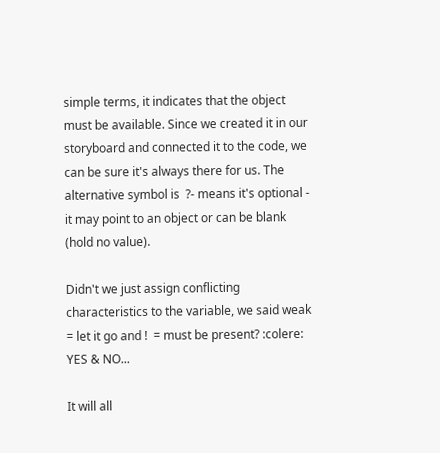simple terms, it indicates that the object must be available. Since we created it in our storyboard and connected it to the code, we can be sure it's always there for us. The alternative symbol is  ?- means it's optional - it may point to an object or can be blank (hold no value).

Didn't we just assign conflicting characteristics to the variable, we said weak  = let it go and !  = must be present? :colere: YES & NO...

It will all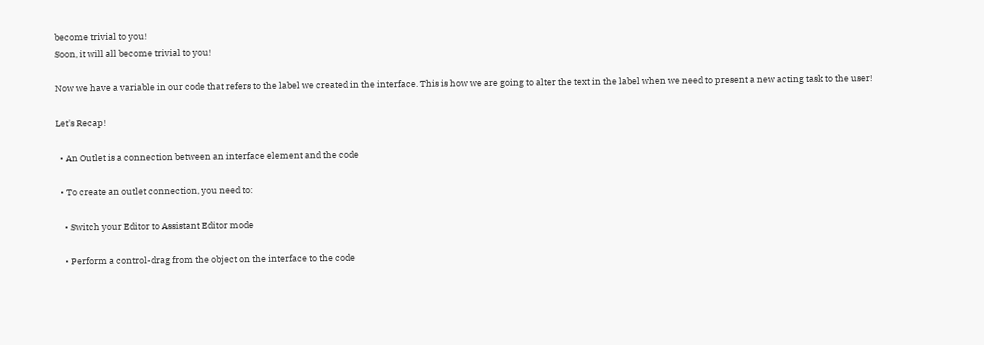become trivial to you!
Soon, it will all become trivial to you!

Now we have a variable in our code that refers to the label we created in the interface. This is how we are going to alter the text in the label when we need to present a new acting task to the user!

Let's Recap!

  • An Outlet is a connection between an interface element and the code

  • To create an outlet connection, you need to:

    • Switch your Editor to Assistant Editor mode

    • Perform a control-drag from the object on the interface to the code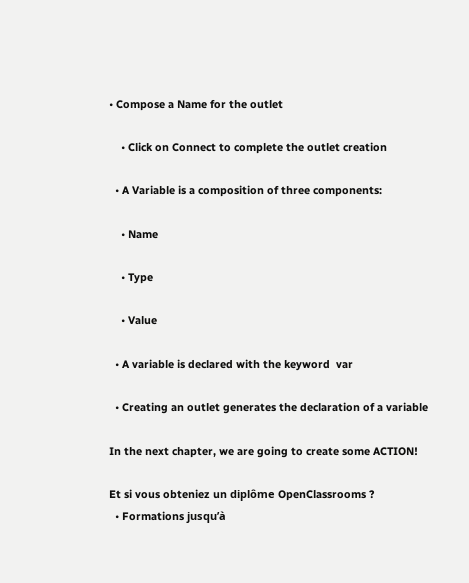• Compose a Name for the outlet

    • Click on Connect to complete the outlet creation

  • A Variable is a composition of three components:

    • Name

    • Type

    • Value

  • A variable is declared with the keyword  var

  • Creating an outlet generates the declaration of a variable

In the next chapter, we are going to create some ACTION!

Et si vous obteniez un diplôme OpenClassrooms ?
  • Formations jusqu’à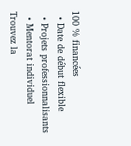100 % financées
  • Date de début flexible
  • Projets professionnalisants
  • Mentorat individuel
Trouvez la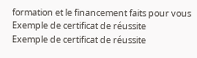formation et le financement faits pour vous
Exemple de certificat de réussite
Exemple de certificat de réussite